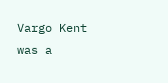Vargo Kent was a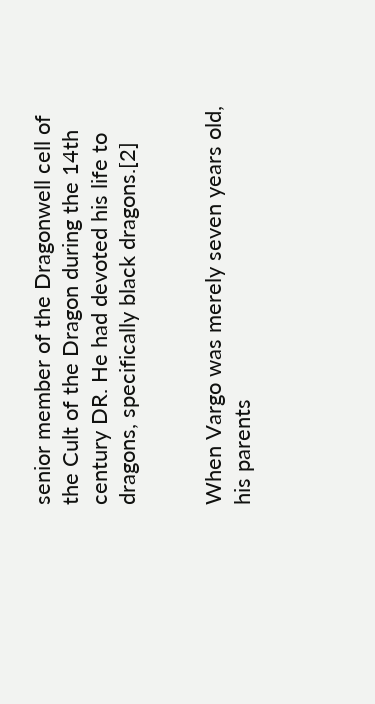senior member of the Dragonwell cell of the Cult of the Dragon during the 14th century DR. He had devoted his life to dragons, specifically black dragons.[2]


When Vargo was merely seven years old, his parents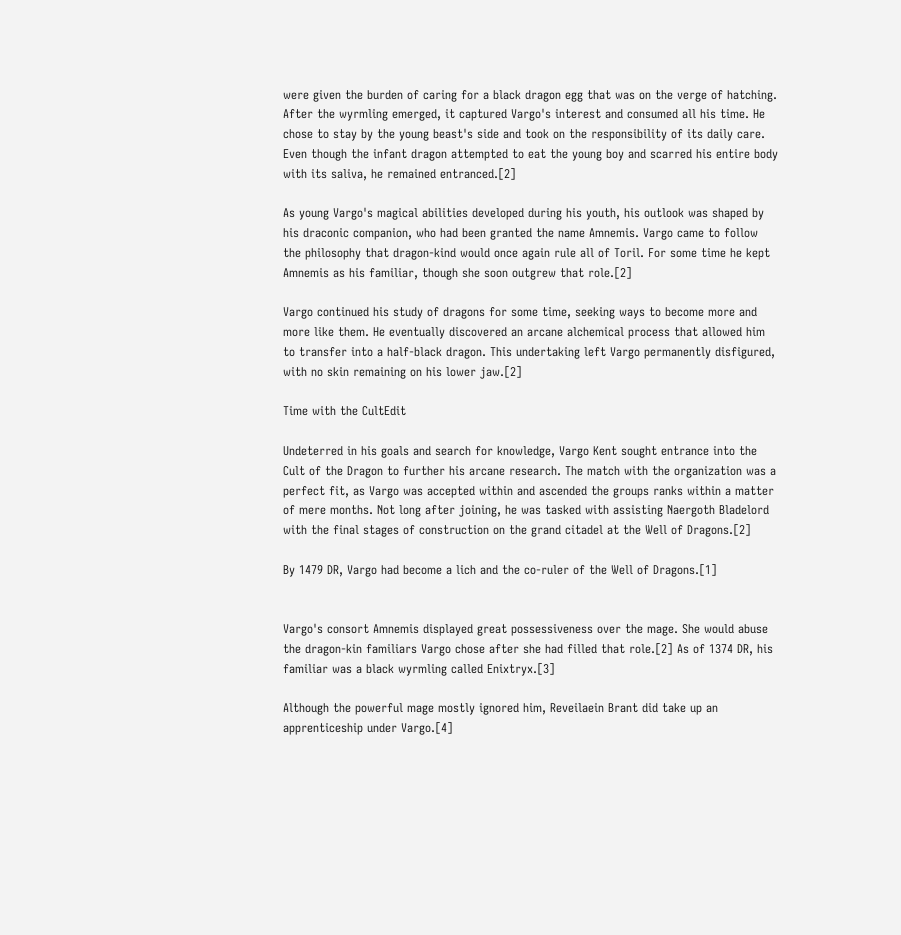were given the burden of caring for a black dragon egg that was on the verge of hatching. After the wyrmling emerged, it captured Vargo's interest and consumed all his time. He chose to stay by the young beast's side and took on the responsibility of its daily care. Even though the infant dragon attempted to eat the young boy and scarred his entire body with its saliva, he remained entranced.[2]

As young Vargo's magical abilities developed during his youth, his outlook was shaped by his draconic companion, who had been granted the name Amnemis. Vargo came to follow the philosophy that dragon-kind would once again rule all of Toril. For some time he kept Amnemis as his familiar, though she soon outgrew that role.[2]

Vargo continued his study of dragons for some time, seeking ways to become more and more like them. He eventually discovered an arcane alchemical process that allowed him to transfer into a half-black dragon. This undertaking left Vargo permanently disfigured, with no skin remaining on his lower jaw.[2]

Time with the CultEdit

Undeterred in his goals and search for knowledge, Vargo Kent sought entrance into the Cult of the Dragon to further his arcane research. The match with the organization was a perfect fit, as Vargo was accepted within and ascended the groups ranks within a matter of mere months. Not long after joining, he was tasked with assisting Naergoth Bladelord with the final stages of construction on the grand citadel at the Well of Dragons.[2]

By 1479 DR, Vargo had become a lich and the co-ruler of the Well of Dragons.[1]


Vargo's consort Amnemis displayed great possessiveness over the mage. She would abuse the dragon-kin familiars Vargo chose after she had filled that role.[2] As of 1374 DR, his familiar was a black wyrmling called Enixtryx.[3]

Although the powerful mage mostly ignored him, Reveilaein Brant did take up an apprenticeship under Vargo.[4]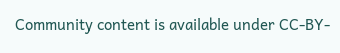Community content is available under CC-BY-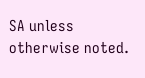SA unless otherwise noted.